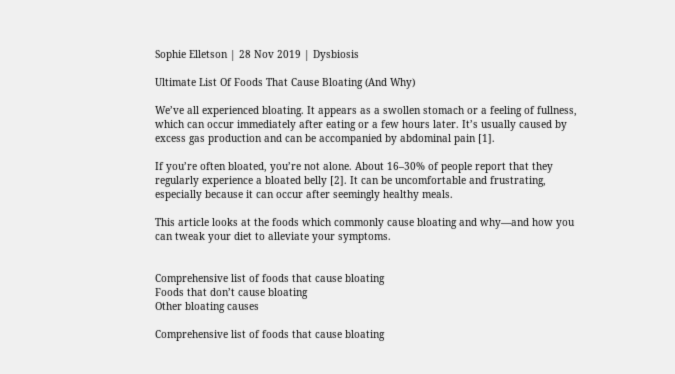Sophie Elletson | 28 Nov 2019 | Dysbiosis

Ultimate List Of Foods That Cause Bloating (And Why)

We’ve all experienced bloating. It appears as a swollen stomach or a feeling of fullness, which can occur immediately after eating or a few hours later. It’s usually caused by excess gas production and can be accompanied by abdominal pain [1].

If you’re often bloated, you’re not alone. About 16–30% of people report that they regularly experience a bloated belly [2]. It can be uncomfortable and frustrating, especially because it can occur after seemingly healthy meals.

This article looks at the foods which commonly cause bloating and why—and how you can tweak your diet to alleviate your symptoms.


Comprehensive list of foods that cause bloating
Foods that don’t cause bloating
Other bloating causes

Comprehensive list of foods that cause bloating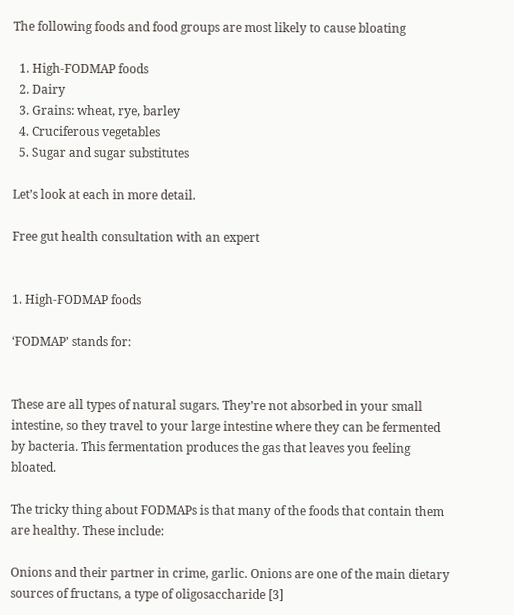The following foods and food groups are most likely to cause bloating

  1. High-FODMAP foods
  2. Dairy
  3. Grains: wheat, rye, barley
  4. Cruciferous vegetables
  5. Sugar and sugar substitutes

Let’s look at each in more detail.

Free gut health consultation with an expert


1. High-FODMAP foods

‘FODMAP’ stands for:


These are all types of natural sugars. They’re not absorbed in your small intestine, so they travel to your large intestine where they can be fermented by bacteria. This fermentation produces the gas that leaves you feeling bloated.

The tricky thing about FODMAPs is that many of the foods that contain them are healthy. These include:

Onions and their partner in crime, garlic. Onions are one of the main dietary sources of fructans, a type of oligosaccharide [3]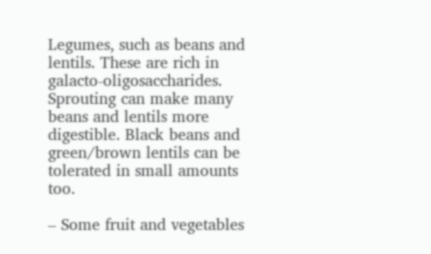Legumes, such as beans and lentils. These are rich in galacto-oligosaccharides. Sprouting can make many beans and lentils more digestible. Black beans and green/brown lentils can be tolerated in small amounts too.

– Some fruit and vegetables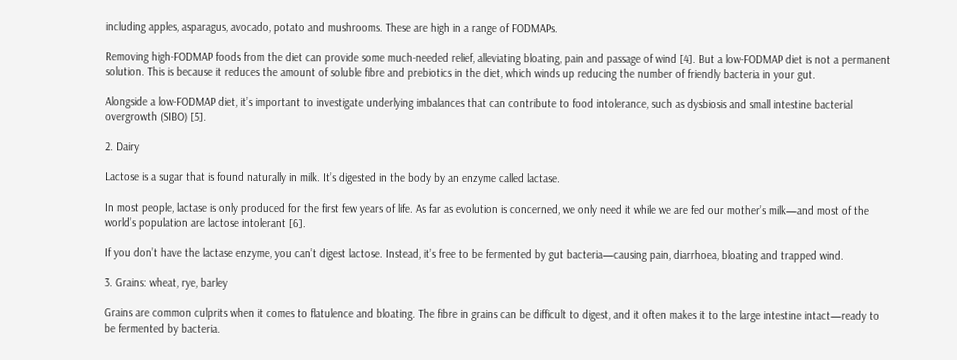including apples, asparagus, avocado, potato and mushrooms. These are high in a range of FODMAPs.

Removing high-FODMAP foods from the diet can provide some much-needed relief, alleviating bloating, pain and passage of wind [4]. But a low-FODMAP diet is not a permanent solution. This is because it reduces the amount of soluble fibre and prebiotics in the diet, which winds up reducing the number of friendly bacteria in your gut.

Alongside a low-FODMAP diet, it’s important to investigate underlying imbalances that can contribute to food intolerance, such as dysbiosis and small intestine bacterial overgrowth (SIBO) [5].

2. Dairy

Lactose is a sugar that is found naturally in milk. It’s digested in the body by an enzyme called lactase.

In most people, lactase is only produced for the first few years of life. As far as evolution is concerned, we only need it while we are fed our mother’s milk—and most of the world’s population are lactose intolerant [6].

If you don’t have the lactase enzyme, you can’t digest lactose. Instead, it’s free to be fermented by gut bacteria—causing pain, diarrhoea, bloating and trapped wind.

3. Grains: wheat, rye, barley

Grains are common culprits when it comes to flatulence and bloating. The fibre in grains can be difficult to digest, and it often makes it to the large intestine intact—ready to be fermented by bacteria.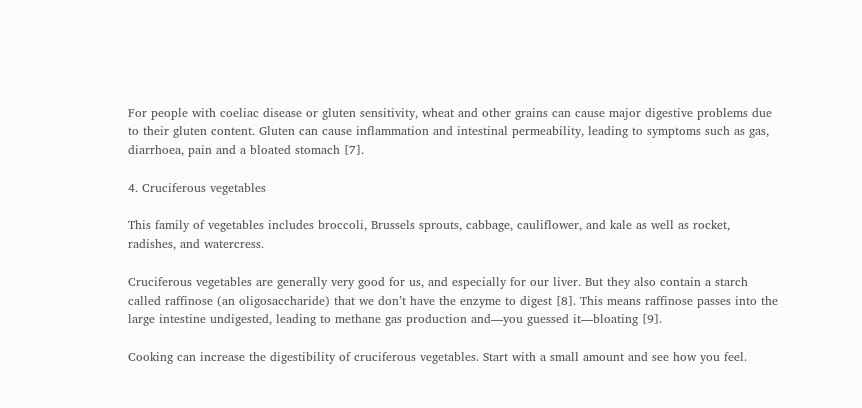For people with coeliac disease or gluten sensitivity, wheat and other grains can cause major digestive problems due to their gluten content. Gluten can cause inflammation and intestinal permeability, leading to symptoms such as gas, diarrhoea, pain and a bloated stomach [7].

4. Cruciferous vegetables

This family of vegetables includes broccoli, Brussels sprouts, cabbage, cauliflower, and kale as well as rocket, radishes, and watercress.

Cruciferous vegetables are generally very good for us, and especially for our liver. But they also contain a starch called raffinose (an oligosaccharide) that we don’t have the enzyme to digest [8]. This means raffinose passes into the large intestine undigested, leading to methane gas production and—you guessed it—bloating [9].

Cooking can increase the digestibility of cruciferous vegetables. Start with a small amount and see how you feel.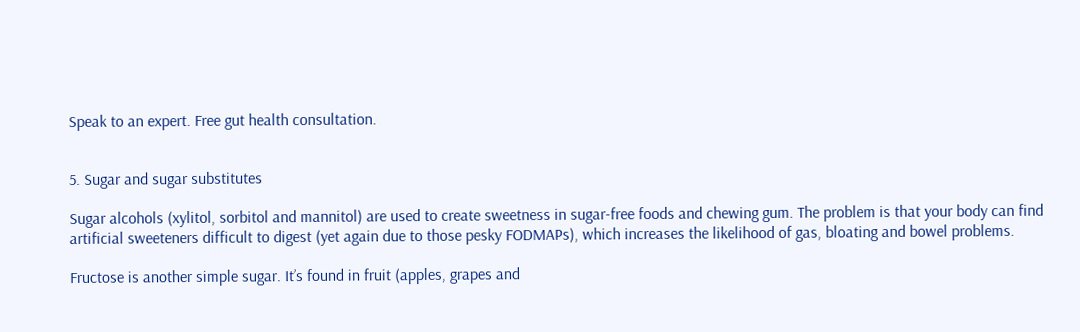Speak to an expert. Free gut health consultation.


5. Sugar and sugar substitutes

Sugar alcohols (xylitol, sorbitol and mannitol) are used to create sweetness in sugar-free foods and chewing gum. The problem is that your body can find artificial sweeteners difficult to digest (yet again due to those pesky FODMAPs), which increases the likelihood of gas, bloating and bowel problems.

Fructose is another simple sugar. It’s found in fruit (apples, grapes and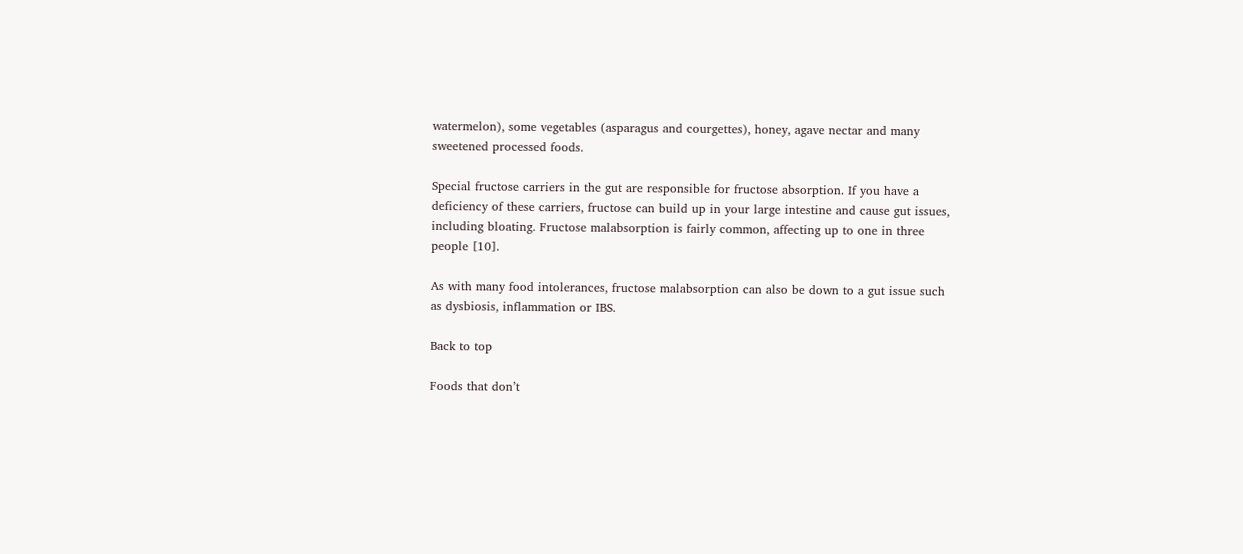watermelon), some vegetables (asparagus and courgettes), honey, agave nectar and many sweetened processed foods.

Special fructose carriers in the gut are responsible for fructose absorption. If you have a deficiency of these carriers, fructose can build up in your large intestine and cause gut issues, including bloating. Fructose malabsorption is fairly common, affecting up to one in three people [10].

As with many food intolerances, fructose malabsorption can also be down to a gut issue such as dysbiosis, inflammation or IBS.

Back to top

Foods that don’t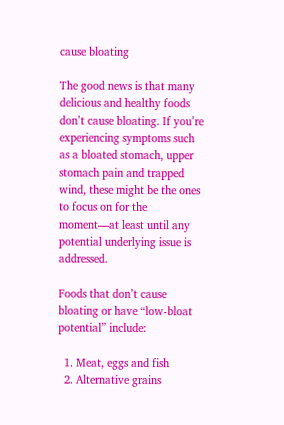cause bloating

The good news is that many delicious and healthy foods don’t cause bloating. If you’re experiencing symptoms such as a bloated stomach, upper stomach pain and trapped wind, these might be the ones to focus on for the moment—at least until any potential underlying issue is addressed.

Foods that don’t cause bloating or have “low-bloat potential” include:

  1. Meat, eggs and fish
  2. Alternative grains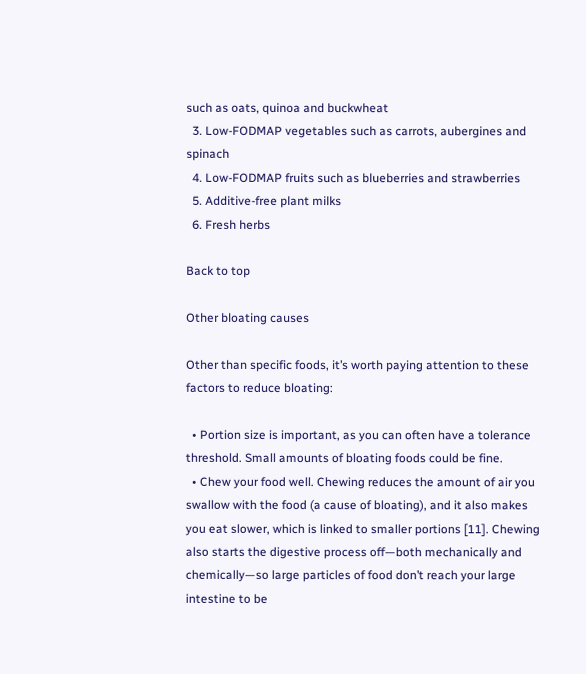such as oats, quinoa and buckwheat
  3. Low-FODMAP vegetables such as carrots, aubergines and spinach
  4. Low-FODMAP fruits such as blueberries and strawberries
  5. Additive-free plant milks
  6. Fresh herbs

Back to top

Other bloating causes

Other than specific foods, it’s worth paying attention to these factors to reduce bloating:

  • Portion size is important, as you can often have a tolerance threshold. Small amounts of bloating foods could be fine.
  • Chew your food well. Chewing reduces the amount of air you swallow with the food (a cause of bloating), and it also makes you eat slower, which is linked to smaller portions [11]. Chewing also starts the digestive process off—both mechanically and chemically—so large particles of food don’t reach your large intestine to be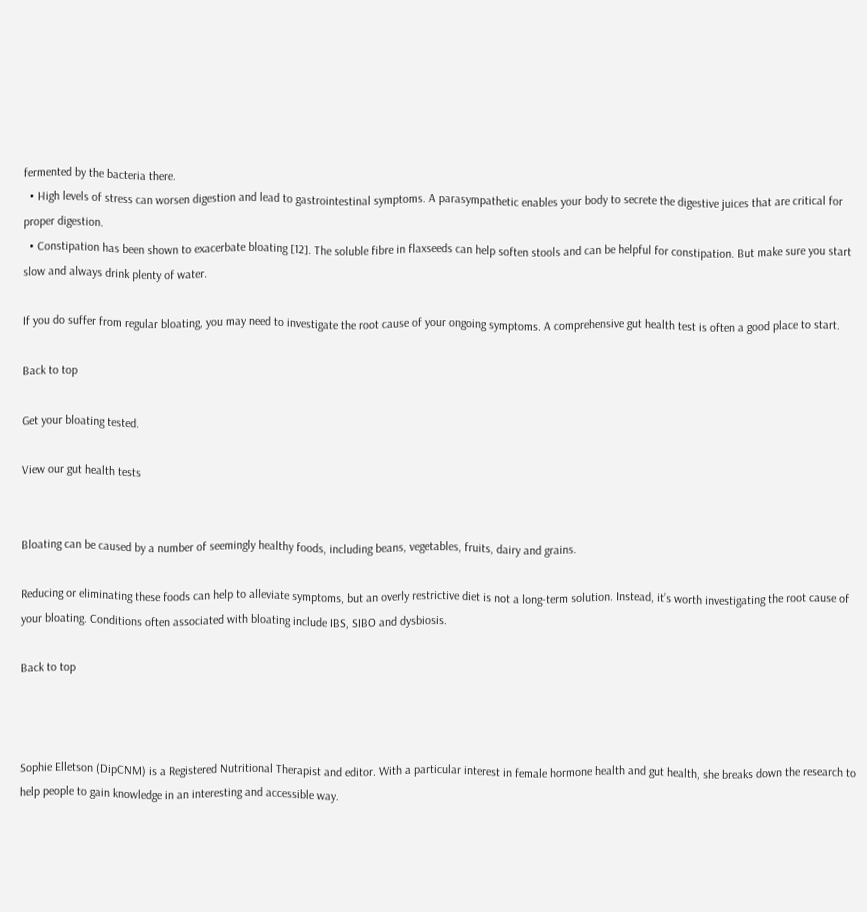fermented by the bacteria there.
  • High levels of stress can worsen digestion and lead to gastrointestinal symptoms. A parasympathetic enables your body to secrete the digestive juices that are critical for proper digestion.
  • Constipation has been shown to exacerbate bloating [12]. The soluble fibre in flaxseeds can help soften stools and can be helpful for constipation. But make sure you start slow and always drink plenty of water.

If you do suffer from regular bloating, you may need to investigate the root cause of your ongoing symptoms. A comprehensive gut health test is often a good place to start.

Back to top

Get your bloating tested.

View our gut health tests


Bloating can be caused by a number of seemingly healthy foods, including beans, vegetables, fruits, dairy and grains.

Reducing or eliminating these foods can help to alleviate symptoms, but an overly restrictive diet is not a long-term solution. Instead, it’s worth investigating the root cause of your bloating. Conditions often associated with bloating include IBS, SIBO and dysbiosis.

Back to top



Sophie Elletson (DipCNM) is a Registered Nutritional Therapist and editor. With a particular interest in female hormone health and gut health, she breaks down the research to help people to gain knowledge in an interesting and accessible way.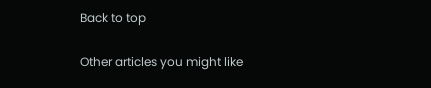Back to top

Other articles you might like